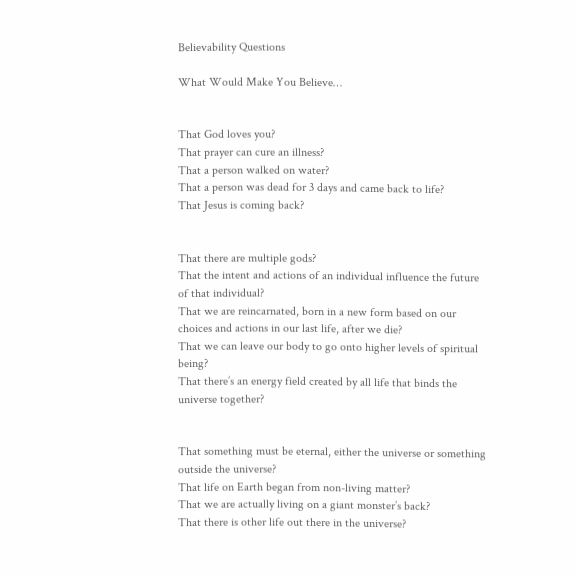Believability Questions

What Would Make You Believe…


That God loves you?
That prayer can cure an illness?
That a person walked on water?
That a person was dead for 3 days and came back to life?
That Jesus is coming back?


That there are multiple gods?
That the intent and actions of an individual influence the future of that individual?
That we are reincarnated, born in a new form based on our choices and actions in our last life, after we die?
That we can leave our body to go onto higher levels of spiritual being?
That there’s an energy field created by all life that binds the universe together?


That something must be eternal, either the universe or something outside the universe?
That life on Earth began from non-living matter?
That we are actually living on a giant monster’s back?
That there is other life out there in the universe?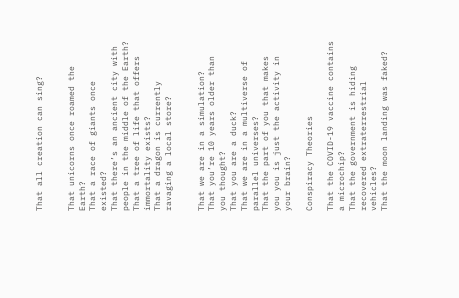That all creation can sing?


That unicorns once roamed the Earth?
That a race of giants once existed?
That there’s an ancient city with people in the middle of the Earth?
That a tree of life that offers immortality exists?
That a dragon is currently ravaging a local store?


That we are in a simulation?
That you’re 10 years older than you thought?
That you are a duck?
That we are in a multiverse of parallel universes?
That the part of you that makes you you is just the activity in your brain?

Conspiracy Theories

That the COVID-19 vaccine contains a microchip?
That the government is hiding recovered extraterrestrial vehicles?
That the moon landing was faked?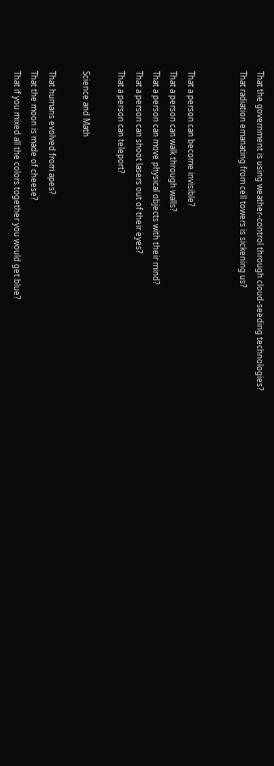That the government is using weather-control through cloud-seeding technologies?
That radiation emanating from cell towers is sickening us?


That a person can become invisible?
That a person can walk through walls?
That a person can move physical objects with their mind?
That a person can shoot lasers out of their eyes?
That a person can teleport?

Science and Math

That humans evolved from apes?
That the moon is made of cheese?
That if you mixed all the colors together you would get blue?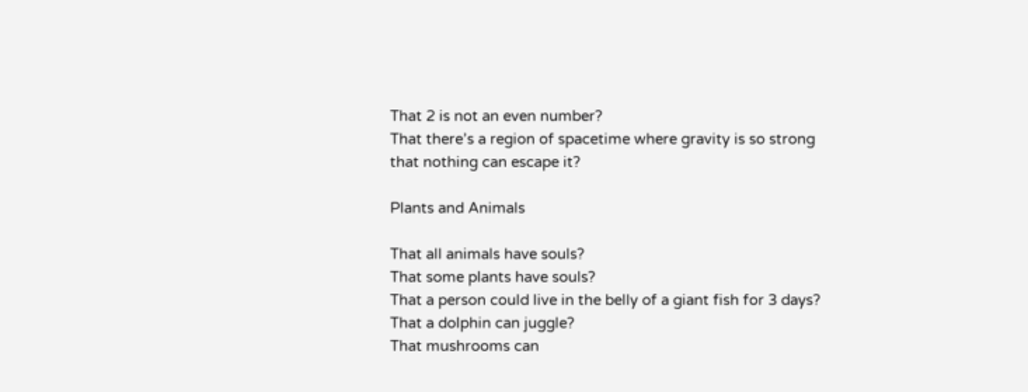That 2 is not an even number?
That there’s a region of spacetime where gravity is so strong that nothing can escape it?

Plants and Animals

That all animals have souls?
That some plants have souls?
That a person could live in the belly of a giant fish for 3 days?
That a dolphin can juggle?
That mushrooms can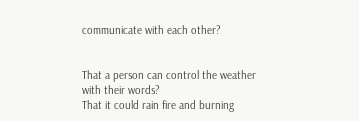communicate with each other?


That a person can control the weather with their words?
That it could rain fire and burning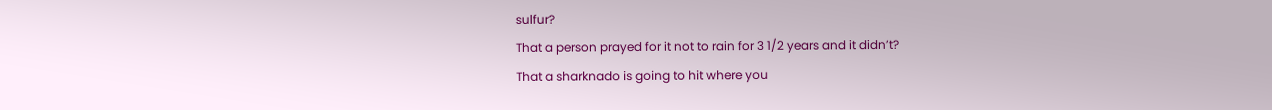sulfur?
That a person prayed for it not to rain for 3 1/2 years and it didn’t?
That a sharknado is going to hit where you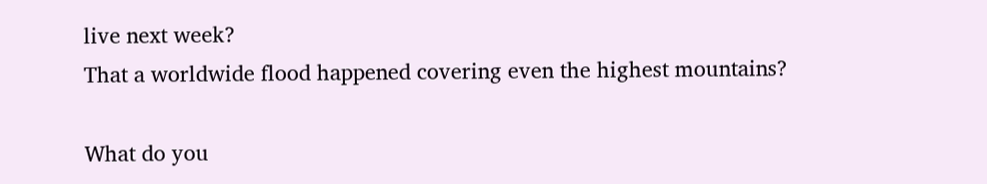live next week?
That a worldwide flood happened covering even the highest mountains?

What do you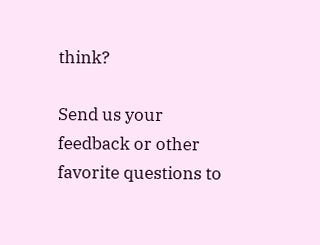think?

Send us your feedback or other favorite questions to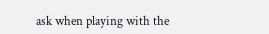ask when playing with the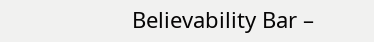Believability Bar –